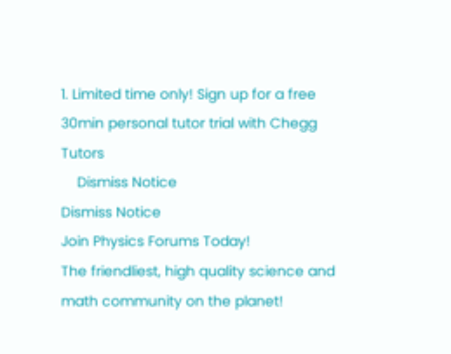1. Limited time only! Sign up for a free 30min personal tutor trial with Chegg Tutors
    Dismiss Notice
Dismiss Notice
Join Physics Forums Today!
The friendliest, high quality science and math community on the planet!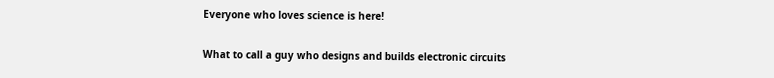Everyone who loves science is here!

What to call a guy who designs and builds electronic circuits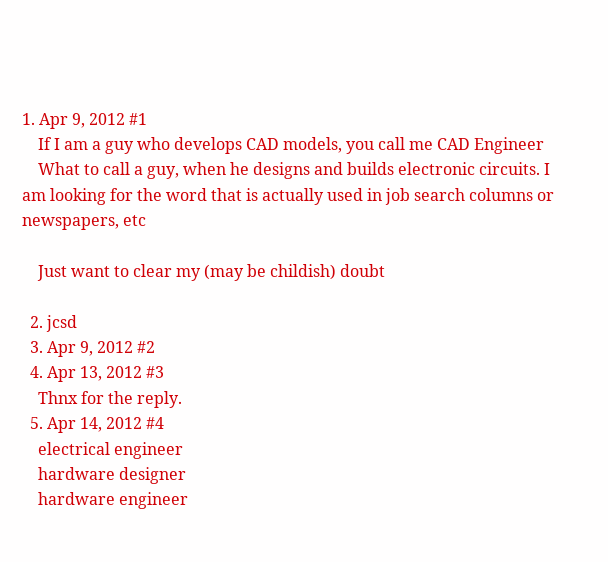1. Apr 9, 2012 #1
    If I am a guy who develops CAD models, you call me CAD Engineer
    What to call a guy, when he designs and builds electronic circuits. I am looking for the word that is actually used in job search columns or newspapers, etc

    Just want to clear my (may be childish) doubt

  2. jcsd
  3. Apr 9, 2012 #2
  4. Apr 13, 2012 #3
    Thnx for the reply.
  5. Apr 14, 2012 #4
    electrical engineer
    hardware designer
    hardware engineer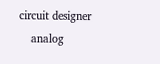circuit designer
    analog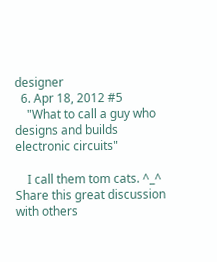designer
  6. Apr 18, 2012 #5
    "What to call a guy who designs and builds electronic circuits"

    I call them tom cats. ^_^
Share this great discussion with others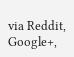via Reddit, Google+,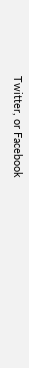Twitter, or Facebook